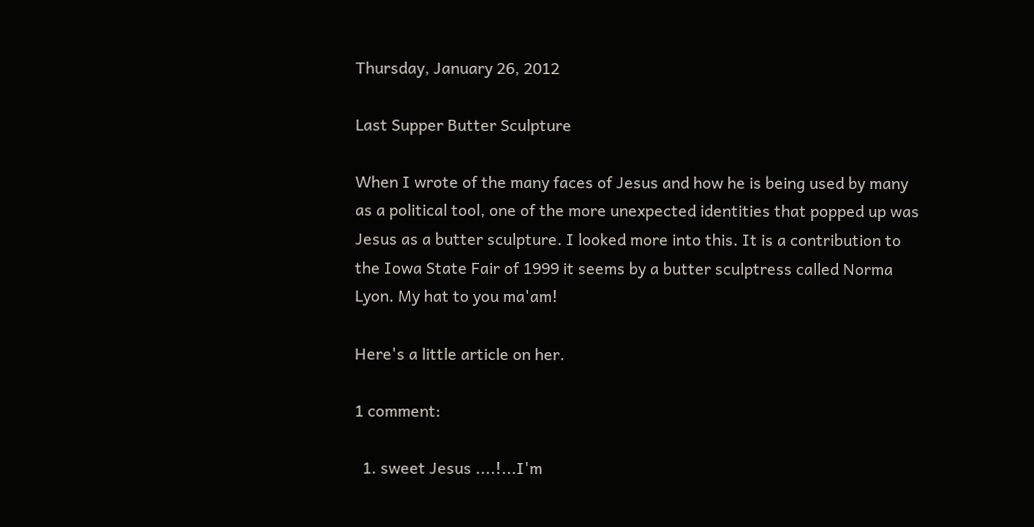Thursday, January 26, 2012

Last Supper Butter Sculpture

When I wrote of the many faces of Jesus and how he is being used by many as a political tool, one of the more unexpected identities that popped up was Jesus as a butter sculpture. I looked more into this. It is a contribution to the Iowa State Fair of 1999 it seems by a butter sculptress called Norma Lyon. My hat to you ma'am!

Here's a little article on her.

1 comment:

  1. sweet Jesus ....!...I'm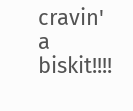cravin' a biskit!!!!